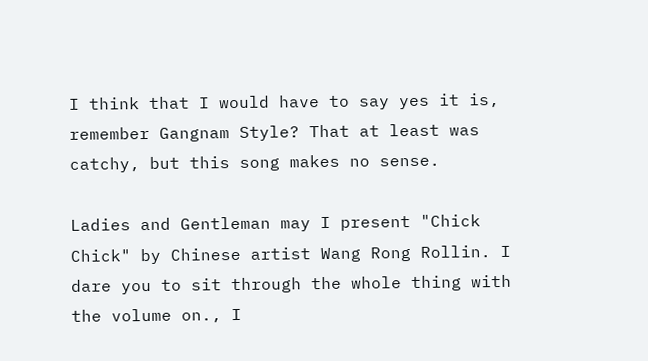I think that I would have to say yes it is, remember Gangnam Style? That at least was catchy, but this song makes no sense.

Ladies and Gentleman may I present "Chick Chick" by Chinese artist Wang Rong Rollin. I dare you to sit through the whole thing with the volume on., I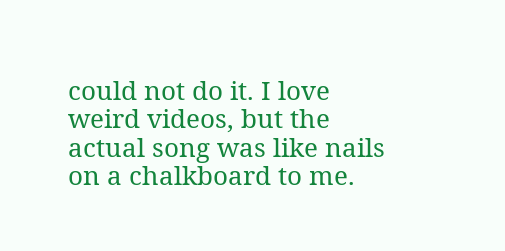could not do it. I love weird videos, but the actual song was like nails on a chalkboard to me.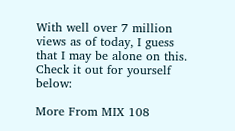With well over 7 million views as of today, I guess that I may be alone on this. Check it out for yourself below:

More From MIX 108